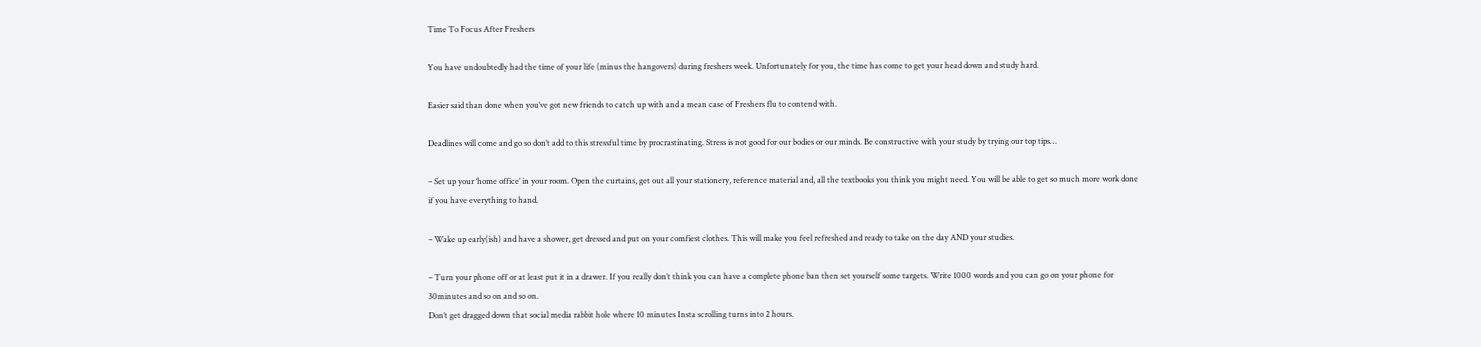Time To Focus After Freshers

You have undoubtedly had the time of your life (minus the hangovers) during freshers week. Unfortunately for you, the time has come to get your head down and study hard.

Easier said than done when you’ve got new friends to catch up with and a mean case of Freshers flu to contend with.

Deadlines will come and go so don’t add to this stressful time by procrastinating. Stress is not good for our bodies or our minds. Be constructive with your study by trying our top tips…

– Set up your ‘home office’ in your room. Open the curtains, get out all your stationery, reference material and, all the textbooks you think you might need. You will be able to get so much more work done if you have everything to hand.

– Wake up early(ish) and have a shower, get dressed and put on your comfiest clothes. This will make you feel refreshed and ready to take on the day AND your studies.

– Turn your phone off or at least put it in a drawer. If you really don’t think you can have a complete phone ban then set yourself some targets. Write 1000 words and you can go on your phone for 30minutes and so on and so on.
Don’t get dragged down that social media rabbit hole where 10 minutes Insta scrolling turns into 2 hours.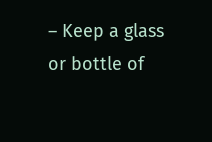– Keep a glass or bottle of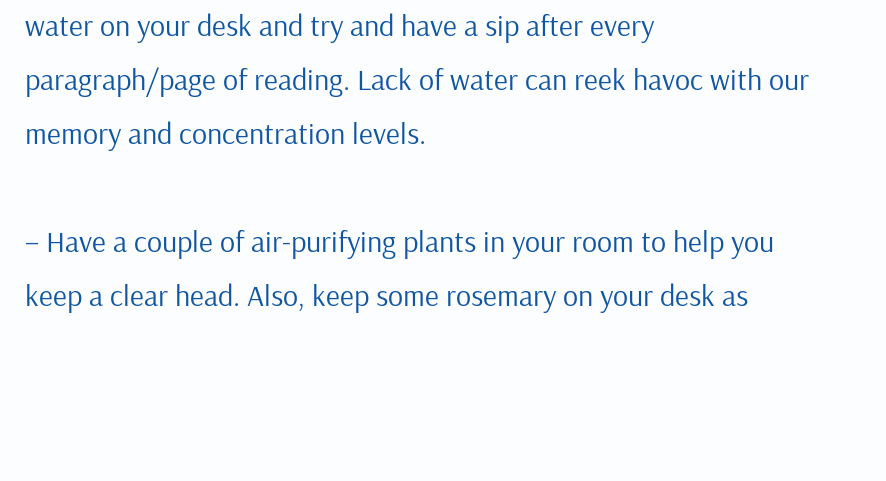water on your desk and try and have a sip after every paragraph/page of reading. Lack of water can reek havoc with our memory and concentration levels.

– Have a couple of air-purifying plants in your room to help you keep a clear head. Also, keep some rosemary on your desk as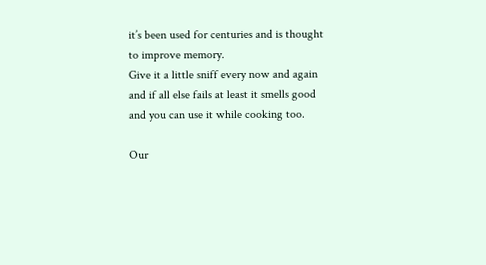it’s been used for centuries and is thought to improve memory.
Give it a little sniff every now and again and if all else fails at least it smells good and you can use it while cooking too.

Our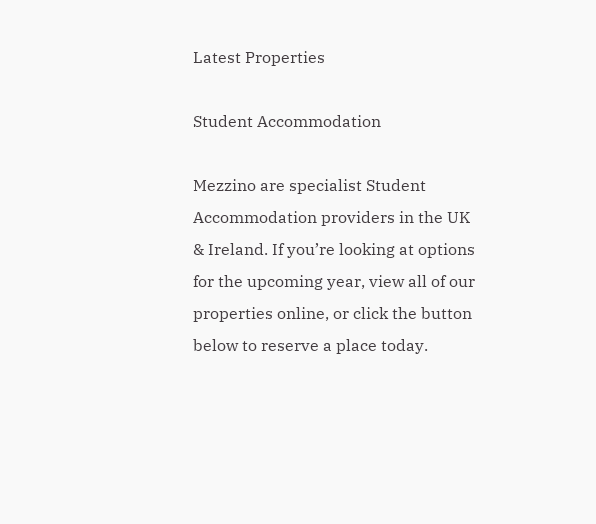Latest Properties

Student Accommodation

Mezzino are specialist Student Accommodation providers in the UK & Ireland. If you’re looking at options for the upcoming year, view all of our properties online, or click the button below to reserve a place today.